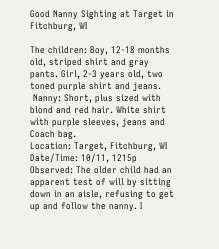Good Nanny Sighting at Target in Fitchburg, WI

The children: Boy, 12-18 months old, striped shirt and gray pants. Girl, 2-3 years old, two toned purple shirt and jeans.
 Nanny: Short, plus sized with blond and red hair. White shirt with purple sleeves, jeans and Coach bag.
Location: Target, Fitchburg, WI
Date/Time: 10/11, 1215p
Observed: The older child had an apparent test of will by sitting down in an aisle, refusing to get up and follow the nanny. I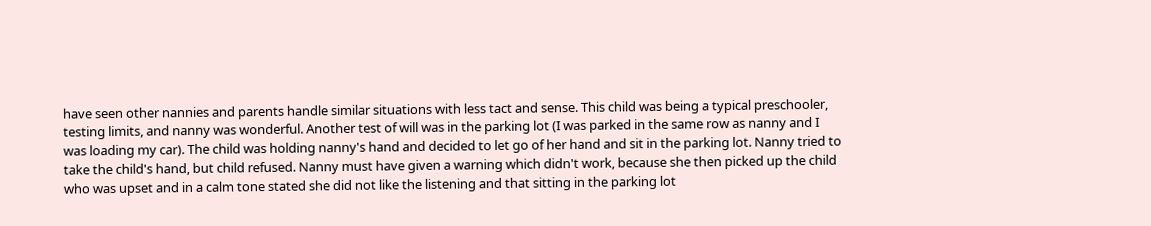have seen other nannies and parents handle similar situations with less tact and sense. This child was being a typical preschooler, testing limits, and nanny was wonderful. Another test of will was in the parking lot (I was parked in the same row as nanny and I was loading my car). The child was holding nanny's hand and decided to let go of her hand and sit in the parking lot. Nanny tried to take the child's hand, but child refused. Nanny must have given a warning which didn't work, because she then picked up the child who was upset and in a calm tone stated she did not like the listening and that sitting in the parking lot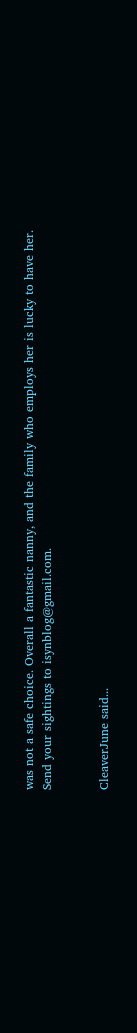was not a safe choice. Overall a fantastic nanny, and the family who employs her is lucky to have her.
Send your sightings to isynblog@gmail.com.


CleaverJune said...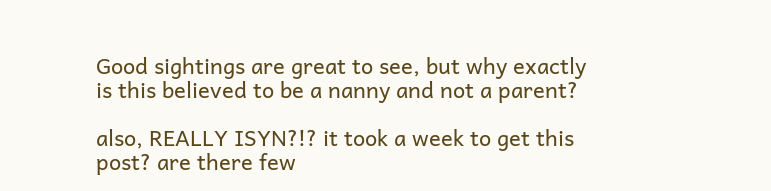Good sightings are great to see, but why exactly is this believed to be a nanny and not a parent?

also, REALLY ISYN?!? it took a week to get this post? are there few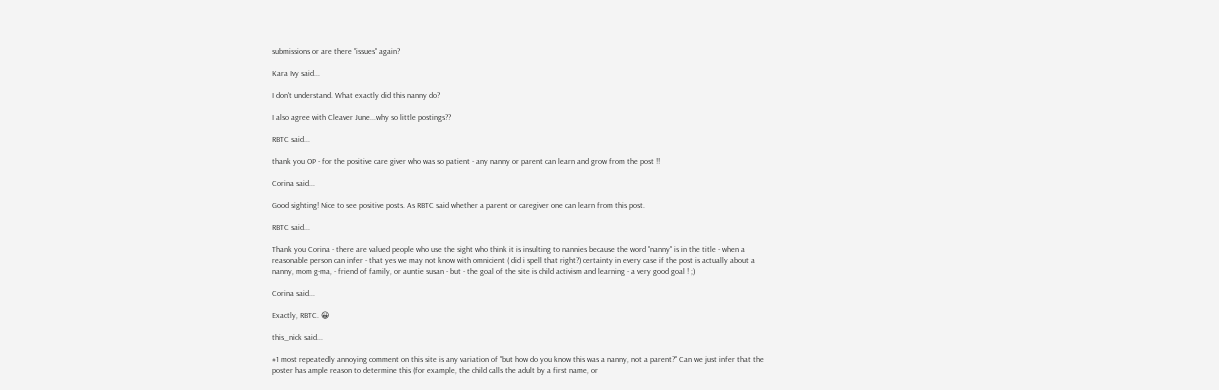submissions or are there "issues" again?

Kara Ivy said...

I don't understand. What exactly did this nanny do?

I also agree with Cleaver June...why so little postings??

RBTC said...

thank you OP - for the positive care giver who was so patient - any nanny or parent can learn and grow from the post !!

Corina said...

Good sighting! Nice to see positive posts. As RBTC said whether a parent or caregiver one can learn from this post.

RBTC said...

Thank you Corina - there are valued people who use the sight who think it is insulting to nannies because the word "nanny" is in the title - when a reasonable person can infer - that yes we may not know with omnicient ( did i spell that right?) certainty in every case if the post is actually about a nanny, mom g-ma, - friend of family, or auntie susan - but - the goal of the site is child activism and learning - a very good goal ! ;)

Corina said...

Exactly, RBTC. 😀

this_nick said...

#1 most repeatedly annoying comment on this site is any variation of "but how do you know this was a nanny, not a parent?" Can we just infer that the poster has ample reason to determine this (for example, the child calls the adult by a first name, or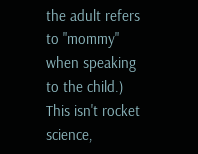the adult refers to "mommy" when speaking to the child.) This isn't rocket science,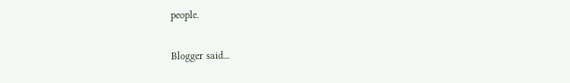people.

Blogger said...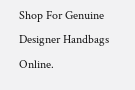Shop For Genuine Designer Handbags Online.